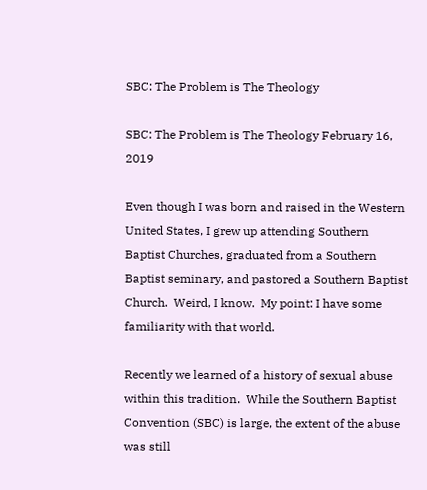SBC: The Problem is The Theology

SBC: The Problem is The Theology February 16, 2019

Even though I was born and raised in the Western United States, I grew up attending Southern Baptist Churches, graduated from a Southern Baptist seminary, and pastored a Southern Baptist Church.  Weird, I know.  My point: I have some familiarity with that world.

Recently we learned of a history of sexual abuse within this tradition.  While the Southern Baptist Convention (SBC) is large, the extent of the abuse was still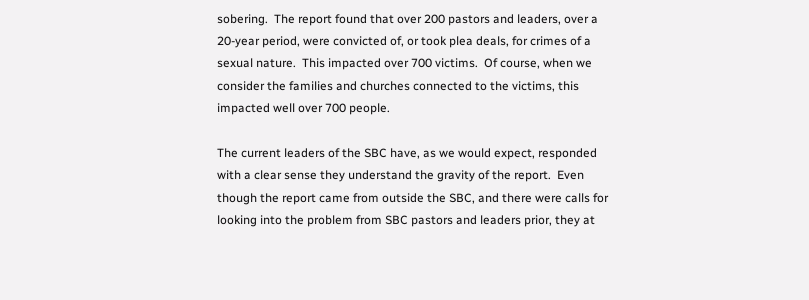sobering.  The report found that over 200 pastors and leaders, over a 20-year period, were convicted of, or took plea deals, for crimes of a sexual nature.  This impacted over 700 victims.  Of course, when we consider the families and churches connected to the victims, this impacted well over 700 people.

The current leaders of the SBC have, as we would expect, responded with a clear sense they understand the gravity of the report.  Even though the report came from outside the SBC, and there were calls for looking into the problem from SBC pastors and leaders prior, they at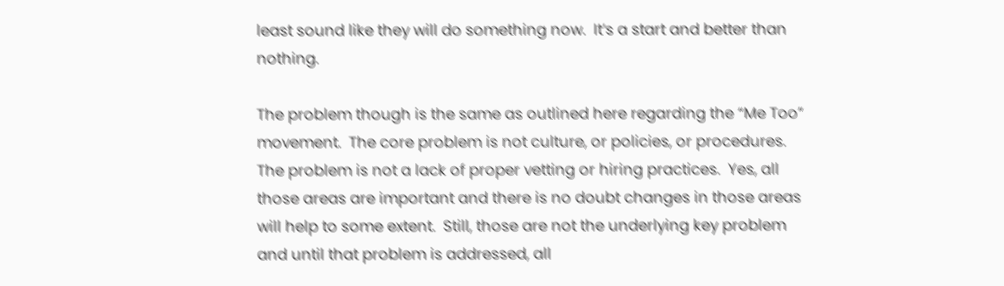least sound like they will do something now.  It’s a start and better than nothing.

The problem though is the same as outlined here regarding the “Me Too” movement.  The core problem is not culture, or policies, or procedures.  The problem is not a lack of proper vetting or hiring practices.  Yes, all those areas are important and there is no doubt changes in those areas will help to some extent.  Still, those are not the underlying key problem and until that problem is addressed, all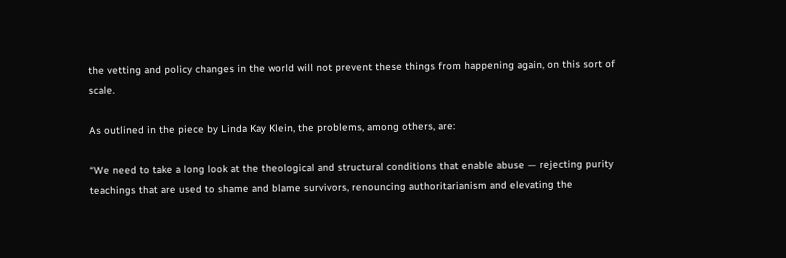the vetting and policy changes in the world will not prevent these things from happening again, on this sort of scale.

As outlined in the piece by Linda Kay Klein, the problems, among others, are:

“We need to take a long look at the theological and structural conditions that enable abuse — rejecting purity teachings that are used to shame and blame survivors, renouncing authoritarianism and elevating the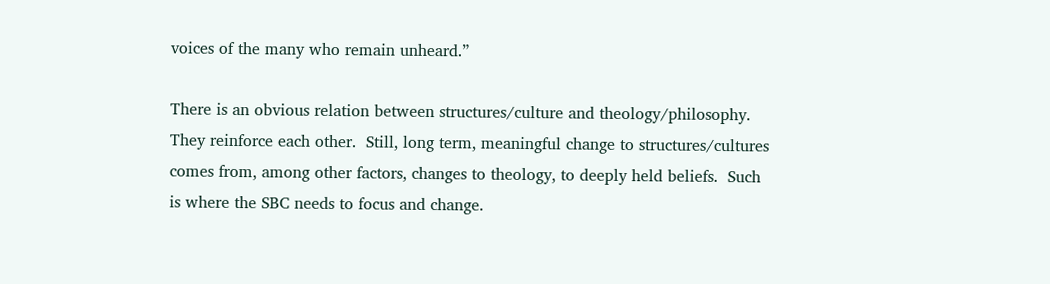voices of the many who remain unheard.”

There is an obvious relation between structures/culture and theology/philosophy.  They reinforce each other.  Still, long term, meaningful change to structures/cultures comes from, among other factors, changes to theology, to deeply held beliefs.  Such is where the SBC needs to focus and change.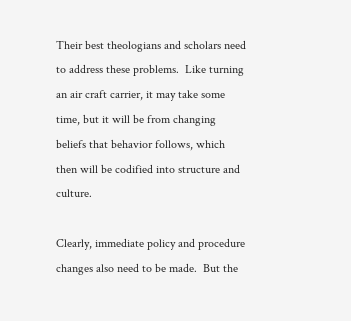Their best theologians and scholars need to address these problems.  Like turning an air craft carrier, it may take some time, but it will be from changing beliefs that behavior follows, which then will be codified into structure and culture.

Clearly, immediate policy and procedure changes also need to be made.  But the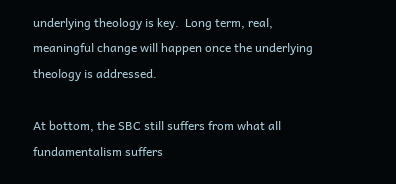underlying theology is key.  Long term, real, meaningful change will happen once the underlying theology is addressed.

At bottom, the SBC still suffers from what all fundamentalism suffers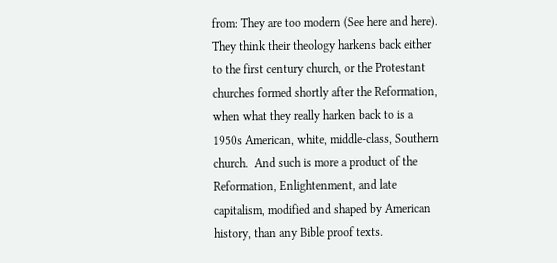from: They are too modern (See here and here).  They think their theology harkens back either to the first century church, or the Protestant churches formed shortly after the Reformation, when what they really harken back to is a 1950s American, white, middle-class, Southern church.  And such is more a product of the Reformation, Enlightenment, and late capitalism, modified and shaped by American history, than any Bible proof texts.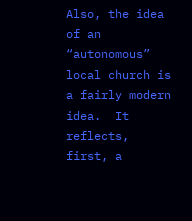Also, the idea of an “autonomous” local church is a fairly modern idea.  It reflects, first, a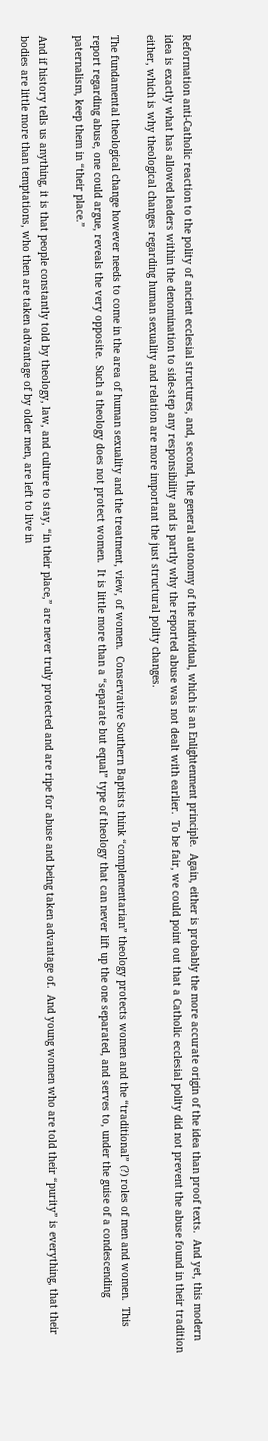Reformation anti-Catholic reaction to the polity of ancient ecclesial structures, and, second, the general autonomy of the individual, which is an Enlightenment principle.  Again, either is probably the more accurate origin of the idea than proof texts.  And yet, this modern idea is exactly what has allowed leaders within the denomination to side-step any responsibility and is partly why the reported abuse was not dealt with earlier.  To be fair, we could point out that a Catholic ecclesial polity did not prevent the abuse found in their tradition either, which is why theological changes regarding human sexuality and relation are more important the just structural polity changes.

The fundamental theological change however needs to come in the area of human sexuality and the treatment, view, of women.  Conservative Southern Baptists think “complementarian” theology protects women and the “traditional” (?) roles of men and women.  This report regarding abuse, one could argue, reveals the very opposite.  Such a theology does not protect women.  It is little more than a “separate but equal” type of theology that can never lift up the one separated, and serves to, under the guise of a condescending paternalism, keep them in “their place.”

And if history tells us anything, it is that people constantly told by theology, law, and culture to stay, “in their place,” are never truly protected and are ripe for abuse and being taken advantage of.  And young women who are told their “purity” is everything, that their bodies are little more than temptations, who then are taken advantage of by older men, are left to live in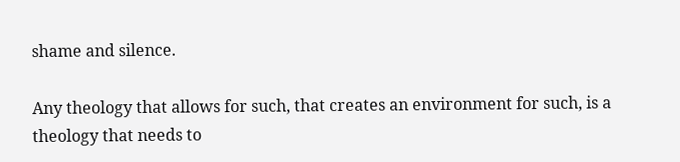shame and silence.

Any theology that allows for such, that creates an environment for such, is a theology that needs to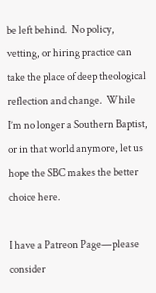be left behind.  No policy, vetting, or hiring practice can take the place of deep theological reflection and change.  While I’m no longer a Southern Baptist, or in that world anymore, let us hope the SBC makes the better choice here.

I have a Patreon Page—please consider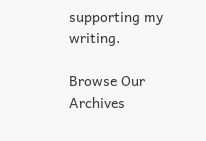supporting my writing.

Browse Our Archives